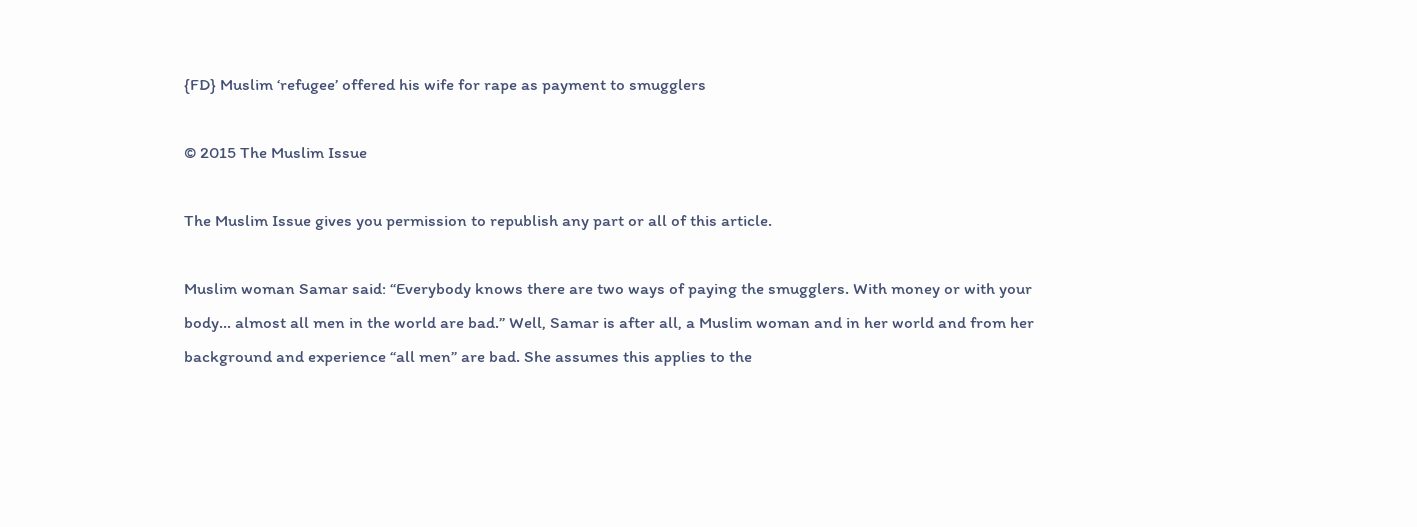{FD} Muslim ‘refugee’ offered his wife for rape as payment to smugglers

© 2015 The Muslim Issue

The Muslim Issue gives you permission to republish any part or all of this article.

Muslim woman Samar said: “Everybody knows there are two ways of paying the smugglers. With money or with your body… almost all men in the world are bad.” Well, Samar is after all, a Muslim woman and in her world and from her background and experience “all men” are bad. She assumes this applies to the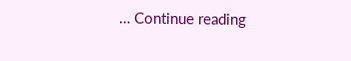… Continue reading